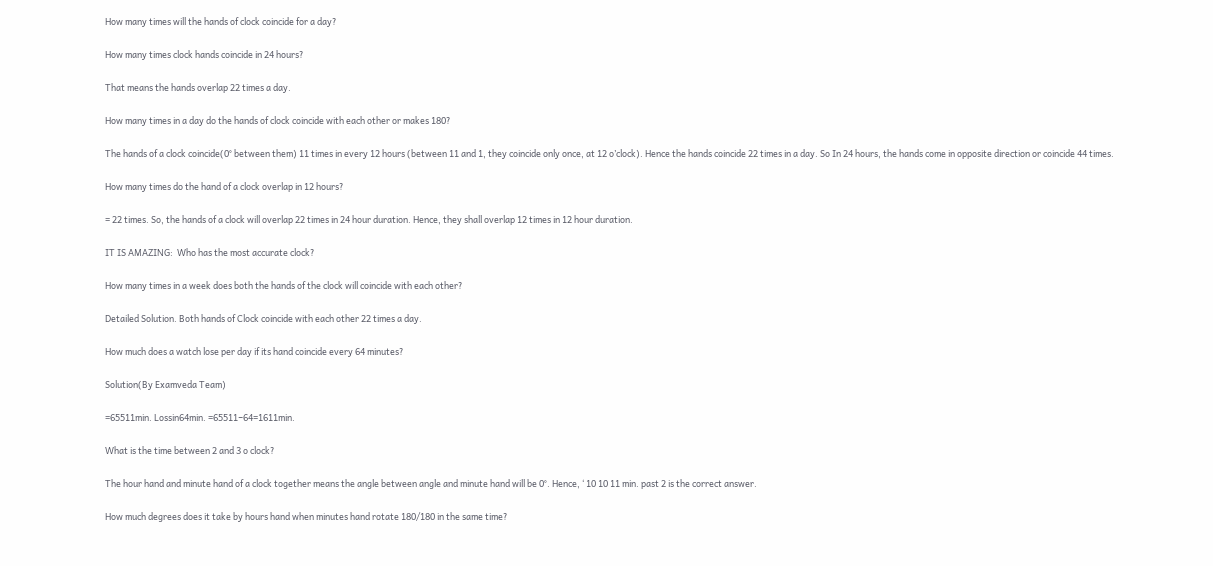How many times will the hands of clock coincide for a day?

How many times clock hands coincide in 24 hours?

That means the hands overlap 22 times a day.

How many times in a day do the hands of clock coincide with each other or makes 180?

The hands of a clock coincide(0° between them) 11 times in every 12 hours (between 11 and 1, they coincide only once, at 12 o’clock). Hence the hands coincide 22 times in a day. So In 24 hours, the hands come in opposite direction or coincide 44 times.

How many times do the hand of a clock overlap in 12 hours?

= 22 times. So, the hands of a clock will overlap 22 times in 24 hour duration. Hence, they shall overlap 12 times in 12 hour duration.

IT IS AMAZING:  Who has the most accurate clock?

How many times in a week does both the hands of the clock will coincide with each other?

Detailed Solution. Both hands of Clock coincide with each other 22 times a day.

How much does a watch lose per day if its hand coincide every 64 minutes?

Solution(By Examveda Team)

=65511min. Lossin64min. =65511−64=1611min.

What is the time between 2 and 3 o clock?

The hour hand and minute hand of a clock together means the angle between angle and minute hand will be 0°. Hence, ‘ 10 10 11 min. past 2 is the correct answer.

How much degrees does it take by hours hand when minutes hand rotate 180/180 in the same time?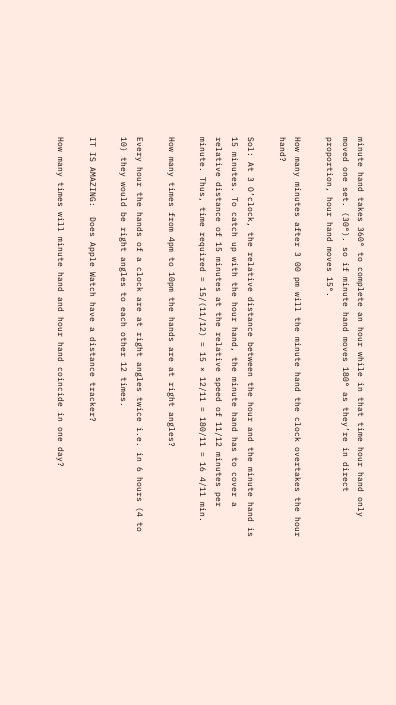minute hand takes 360° to complete an hour while in that time hour hand only moved one set. (30°). so if minute hand moves 180° as they’re in direct proportion, hour hand moves 15°.

How many minutes after 3 00 pm will the minute hand the clock overtakes the hour hand?

Sol: At 3 O’clock, the relative distance between the hour and the minute hand is 15 minutes. To catch up with the hour hand, the minute hand has to cover a relative distance of 15 minutes at the relative speed of 11/12 minutes per minute. Thus, time required = 15/(11/12) = 15 × 12/11 = 180/11 = 16 4/11 min.

How many times from 4pm to 10pm the hands are at right angles?

Every hour the hands of a clock are at right angles twice i.e. in 6 hours (4 to 10) they would be right angles to each other 12 times.

IT IS AMAZING:  Does Apple Watch have a distance tracker?

How many times will minute hand and hour hand coincide in one day?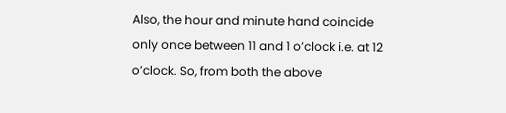Also, the hour and minute hand coincide only once between 11 and 1 o’clock i.e. at 12 o’clock. So, from both the above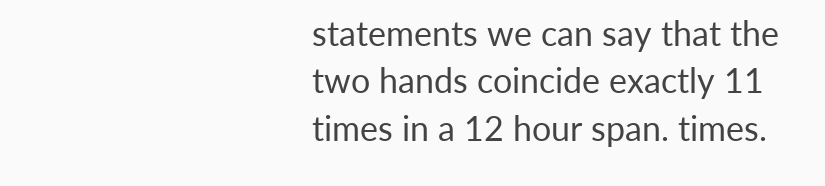statements we can say that the two hands coincide exactly 11 times in a 12 hour span. times.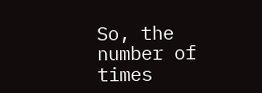So, the number of times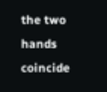the two hands coincide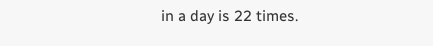in a day is 22 times.